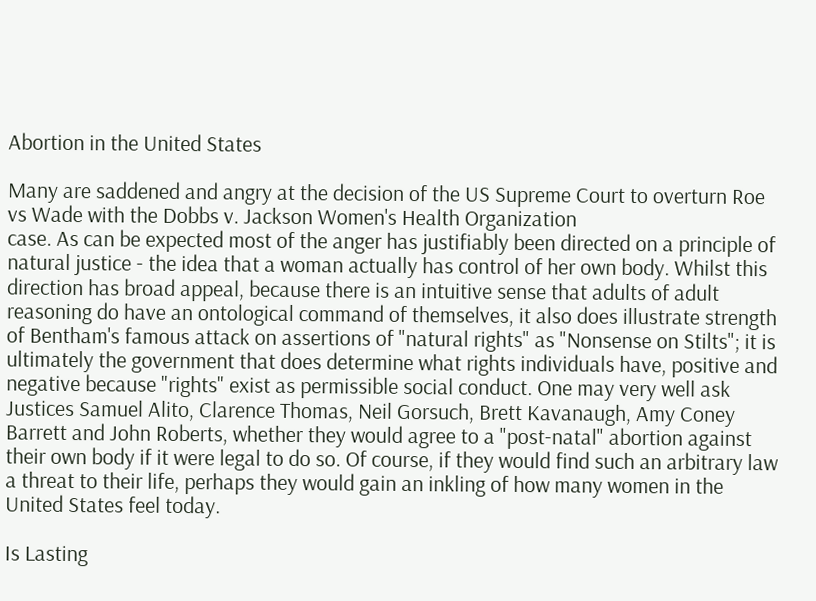Abortion in the United States

Many are saddened and angry at the decision of the US Supreme Court to overturn Roe vs Wade with the Dobbs v. Jackson Women's Health Organization
case. As can be expected most of the anger has justifiably been directed on a principle of natural justice - the idea that a woman actually has control of her own body. Whilst this direction has broad appeal, because there is an intuitive sense that adults of adult reasoning do have an ontological command of themselves, it also does illustrate strength of Bentham's famous attack on assertions of "natural rights" as "Nonsense on Stilts"; it is ultimately the government that does determine what rights individuals have, positive and negative because "rights" exist as permissible social conduct. One may very well ask Justices Samuel Alito, Clarence Thomas, Neil Gorsuch, Brett Kavanaugh, Amy Coney Barrett and John Roberts, whether they would agree to a "post-natal" abortion against their own body if it were legal to do so. Of course, if they would find such an arbitrary law a threat to their life, perhaps they would gain an inkling of how many women in the United States feel today.

Is Lasting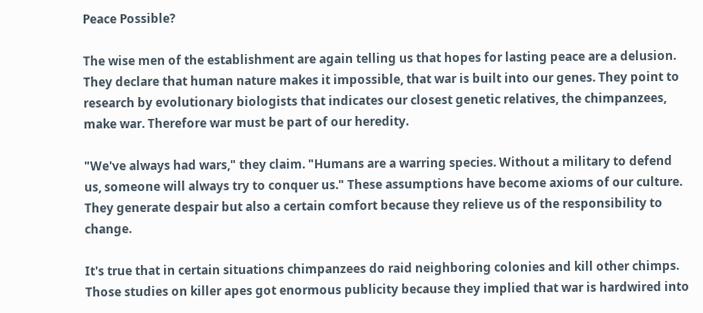Peace Possible?

The wise men of the establishment are again telling us that hopes for lasting peace are a delusion. They declare that human nature makes it impossible, that war is built into our genes. They point to research by evolutionary biologists that indicates our closest genetic relatives, the chimpanzees, make war. Therefore war must be part of our heredity.

"We've always had wars," they claim. "Humans are a warring species. Without a military to defend us, someone will always try to conquer us." These assumptions have become axioms of our culture. They generate despair but also a certain comfort because they relieve us of the responsibility to change.

It's true that in certain situations chimpanzees do raid neighboring colonies and kill other chimps. Those studies on killer apes got enormous publicity because they implied that war is hardwired into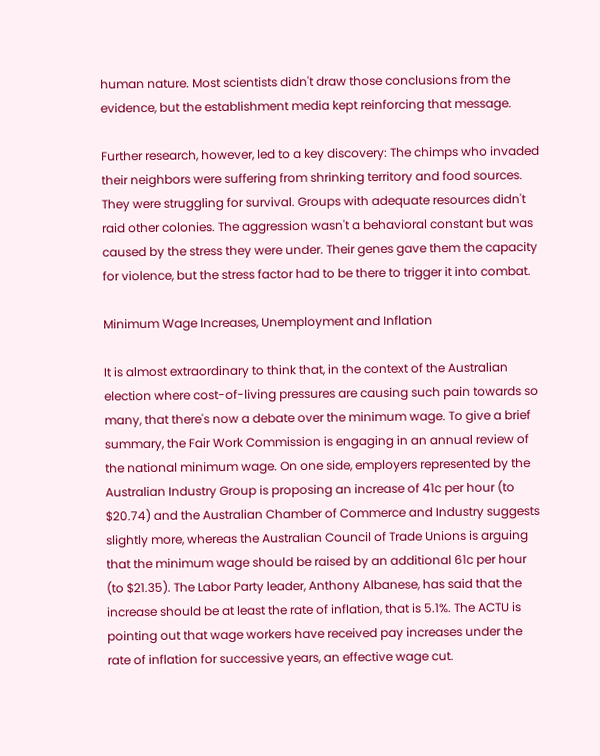human nature. Most scientists didn't draw those conclusions from the evidence, but the establishment media kept reinforcing that message.

Further research, however, led to a key discovery: The chimps who invaded their neighbors were suffering from shrinking territory and food sources. They were struggling for survival. Groups with adequate resources didn't raid other colonies. The aggression wasn't a behavioral constant but was caused by the stress they were under. Their genes gave them the capacity for violence, but the stress factor had to be there to trigger it into combat.

Minimum Wage Increases, Unemployment and Inflation

It is almost extraordinary to think that, in the context of the Australian election where cost-of-living pressures are causing such pain towards so many, that there's now a debate over the minimum wage. To give a brief summary, the Fair Work Commission is engaging in an annual review of the national minimum wage. On one side, employers represented by the Australian Industry Group is proposing an increase of 41c per hour (to $20.74) and the Australian Chamber of Commerce and Industry suggests slightly more, whereas the Australian Council of Trade Unions is arguing that the minimum wage should be raised by an additional 61c per hour (to $21.35). The Labor Party leader, Anthony Albanese, has said that the increase should be at least the rate of inflation, that is 5.1%. The ACTU is pointing out that wage workers have received pay increases under the rate of inflation for successive years, an effective wage cut.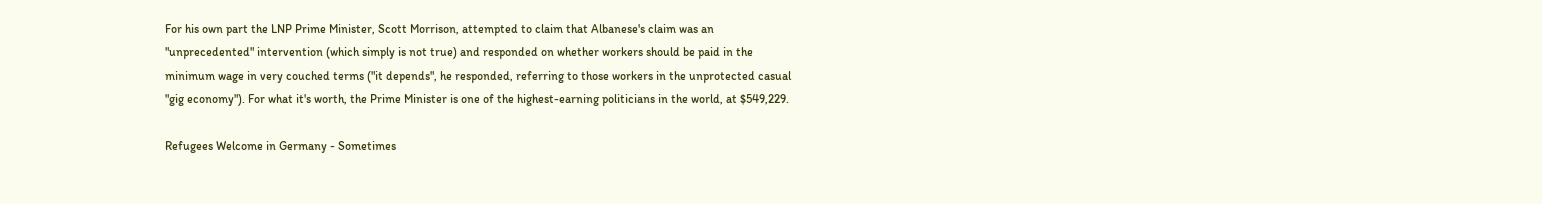For his own part the LNP Prime Minister, Scott Morrison, attempted to claim that Albanese's claim was an "unprecedented" intervention (which simply is not true) and responded on whether workers should be paid in the minimum wage in very couched terms ("it depends", he responded, referring to those workers in the unprotected casual "gig economy"). For what it's worth, the Prime Minister is one of the highest-earning politicians in the world, at $549,229.

Refugees Welcome in Germany - Sometimes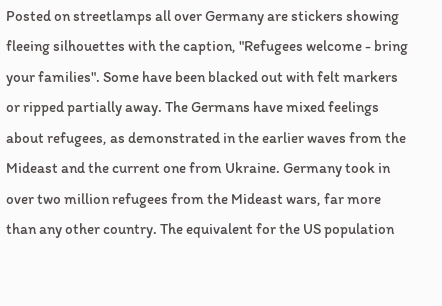Posted on streetlamps all over Germany are stickers showing fleeing silhouettes with the caption, "Refugees welcome - bring your families". Some have been blacked out with felt markers or ripped partially away. The Germans have mixed feelings about refugees, as demonstrated in the earlier waves from the Mideast and the current one from Ukraine. Germany took in over two million refugees from the Mideast wars, far more than any other country. The equivalent for the US population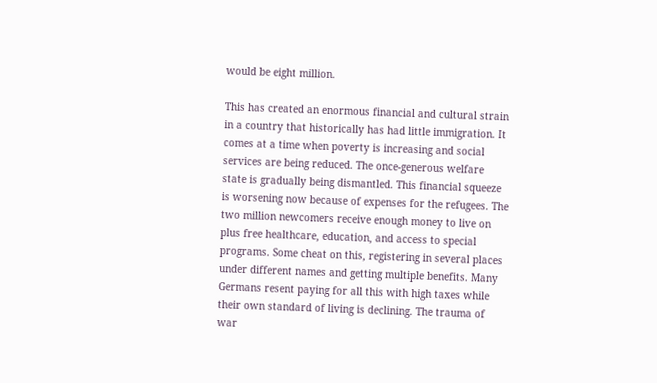would be eight million.

This has created an enormous financial and cultural strain in a country that historically has had little immigration. It comes at a time when poverty is increasing and social services are being reduced. The once-generous welfare state is gradually being dismantled. This financial squeeze is worsening now because of expenses for the refugees. The two million newcomers receive enough money to live on plus free healthcare, education, and access to special programs. Some cheat on this, registering in several places under different names and getting multiple benefits. Many Germans resent paying for all this with high taxes while their own standard of living is declining. The trauma of war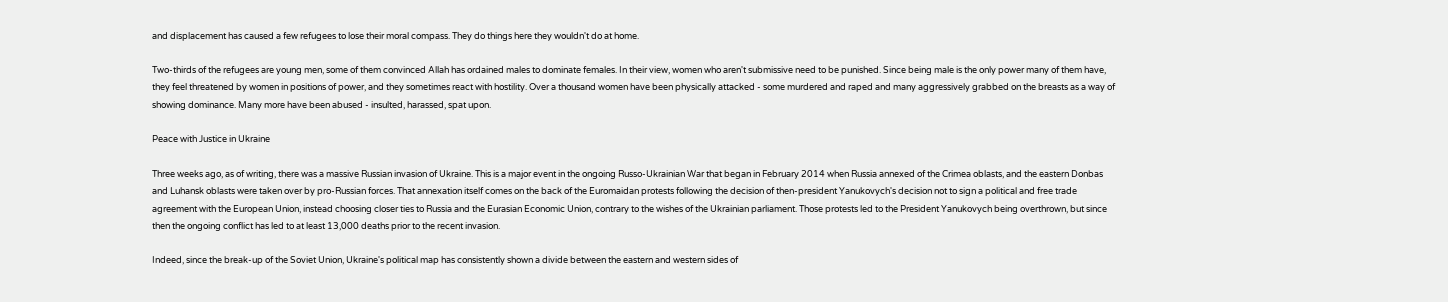and displacement has caused a few refugees to lose their moral compass. They do things here they wouldn't do at home.

Two-thirds of the refugees are young men, some of them convinced Allah has ordained males to dominate females. In their view, women who aren't submissive need to be punished. Since being male is the only power many of them have, they feel threatened by women in positions of power, and they sometimes react with hostility. Over a thousand women have been physically attacked - some murdered and raped and many aggressively grabbed on the breasts as a way of showing dominance. Many more have been abused - insulted, harassed, spat upon.

Peace with Justice in Ukraine

Three weeks ago, as of writing, there was a massive Russian invasion of Ukraine. This is a major event in the ongoing Russo-Ukrainian War that began in February 2014 when Russia annexed of the Crimea oblasts, and the eastern Donbas and Luhansk oblasts were taken over by pro-Russian forces. That annexation itself comes on the back of the Euromaidan protests following the decision of then-president Yanukovych's decision not to sign a political and free trade agreement with the European Union, instead choosing closer ties to Russia and the Eurasian Economic Union, contrary to the wishes of the Ukrainian parliament. Those protests led to the President Yanukovych being overthrown, but since then the ongoing conflict has led to at least 13,000 deaths prior to the recent invasion.

Indeed, since the break-up of the Soviet Union, Ukraine's political map has consistently shown a divide between the eastern and western sides of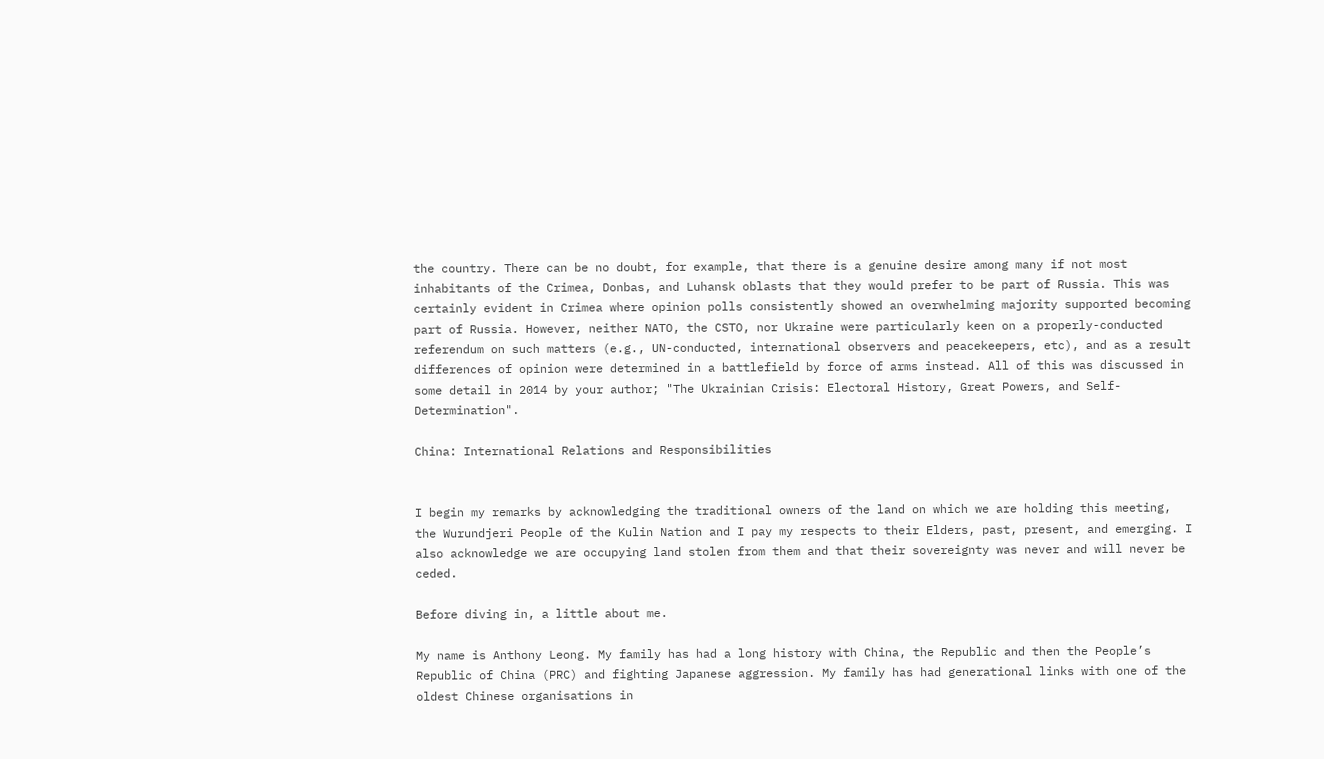the country. There can be no doubt, for example, that there is a genuine desire among many if not most inhabitants of the Crimea, Donbas, and Luhansk oblasts that they would prefer to be part of Russia. This was certainly evident in Crimea where opinion polls consistently showed an overwhelming majority supported becoming part of Russia. However, neither NATO, the CSTO, nor Ukraine were particularly keen on a properly-conducted referendum on such matters (e.g., UN-conducted, international observers and peacekeepers, etc), and as a result differences of opinion were determined in a battlefield by force of arms instead. All of this was discussed in some detail in 2014 by your author; "The Ukrainian Crisis: Electoral History, Great Powers, and Self-Determination".

China: International Relations and Responsibilities


I begin my remarks by acknowledging the traditional owners of the land on which we are holding this meeting, the Wurundjeri People of the Kulin Nation and I pay my respects to their Elders, past, present, and emerging. I also acknowledge we are occupying land stolen from them and that their sovereignty was never and will never be ceded.

Before diving in, a little about me.

My name is Anthony Leong. My family has had a long history with China, the Republic and then the People’s Republic of China (PRC) and fighting Japanese aggression. My family has had generational links with one of the oldest Chinese organisations in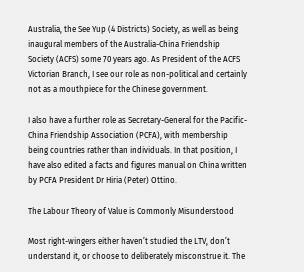Australia, the See Yup (4 Districts) Society, as well as being inaugural members of the Australia-China Friendship Society (ACFS) some 70 years ago. As President of the ACFS Victorian Branch, I see our role as non-political and certainly not as a mouthpiece for the Chinese government.

I also have a further role as Secretary-General for the Pacific-China Friendship Association (PCFA), with membership being countries rather than individuals. In that position, I have also edited a facts and figures manual on China written by PCFA President Dr Hiria (Peter) Ottino.

The Labour Theory of Value is Commonly Misunderstood

Most right-wingers either haven’t studied the LTV, don’t understand it, or choose to deliberately misconstrue it. The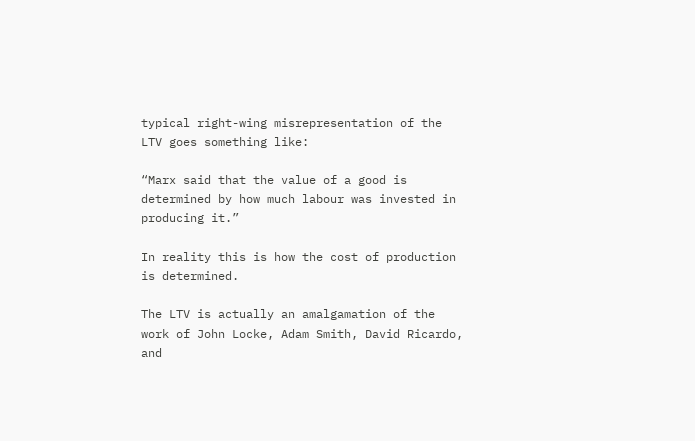typical right-wing misrepresentation of the LTV goes something like:

“Marx said that the value of a good is determined by how much labour was invested in producing it.”

In reality this is how the cost of production is determined.

The LTV is actually an amalgamation of the work of John Locke, Adam Smith, David Ricardo, and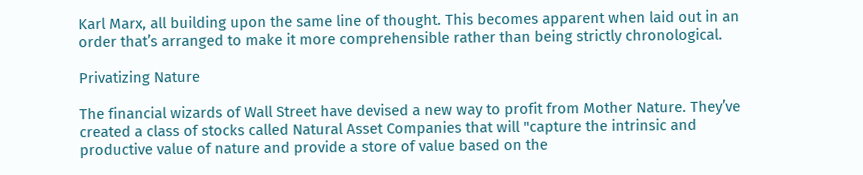Karl Marx, all building upon the same line of thought. This becomes apparent when laid out in an order that’s arranged to make it more comprehensible rather than being strictly chronological.

Privatizing Nature

The financial wizards of Wall Street have devised a new way to profit from Mother Nature. They’ve created a class of stocks called Natural Asset Companies that will "capture the intrinsic and productive value of nature and provide a store of value based on the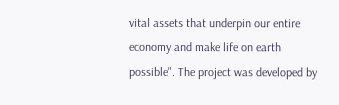vital assets that underpin our entire economy and make life on earth possible". The project was developed by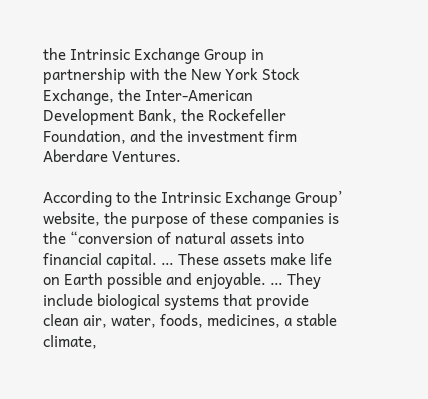the Intrinsic Exchange Group in partnership with the New York Stock Exchange, the Inter-American Development Bank, the Rockefeller Foundation, and the investment firm Aberdare Ventures.

According to the Intrinsic Exchange Group’ website, the purpose of these companies is the “conversion of natural assets into financial capital. … These assets make life on Earth possible and enjoyable. … They include biological systems that provide clean air, water, foods, medicines, a stable climate,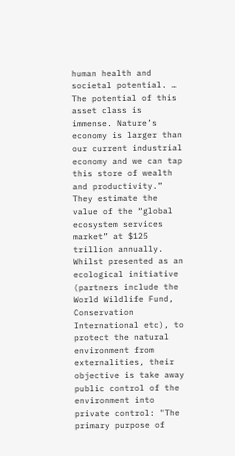human health and societal potential. … The potential of this asset class is immense. Nature’s economy is larger than our current industrial economy and we can tap this store of wealth and productivity.” They estimate the value of the “global ecosystem services market” at $125 trillion annually. Whilst presented as an ecological initiative (partners include the World Wildlife Fund, Conservation International etc), to protect the natural environment from externalities, their objective is take away public control of the environment into private control: "The primary purpose of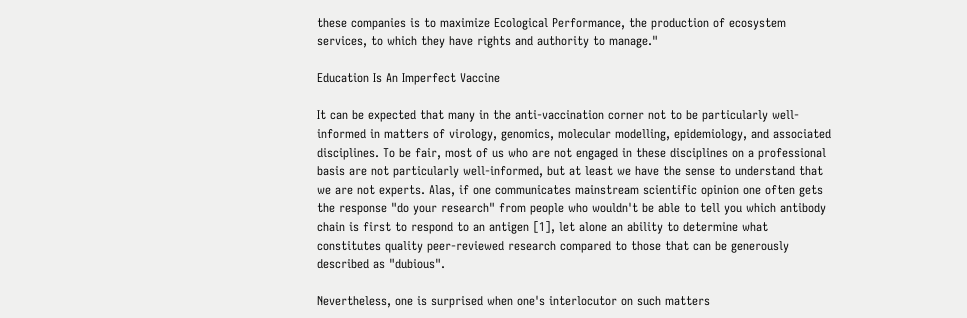these companies is to maximize Ecological Performance, the production of ecosystem services, to which they have rights and authority to manage."

Education Is An Imperfect Vaccine

It can be expected that many in the anti-vaccination corner not to be particularly well-informed in matters of virology, genomics, molecular modelling, epidemiology, and associated disciplines. To be fair, most of us who are not engaged in these disciplines on a professional basis are not particularly well-informed, but at least we have the sense to understand that we are not experts. Alas, if one communicates mainstream scientific opinion one often gets the response "do your research" from people who wouldn't be able to tell you which antibody chain is first to respond to an antigen [1], let alone an ability to determine what constitutes quality peer-reviewed research compared to those that can be generously described as "dubious".

Nevertheless, one is surprised when one's interlocutor on such matters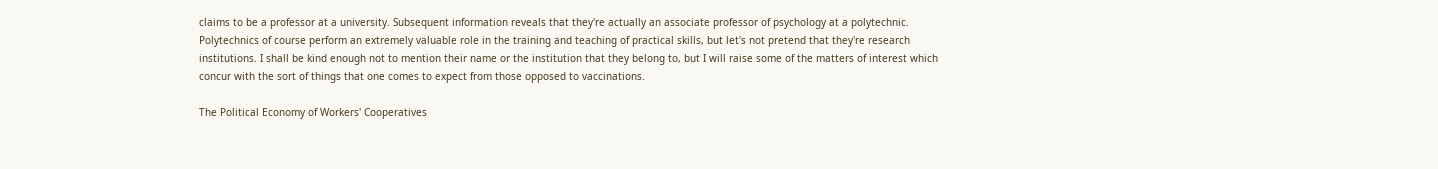claims to be a professor at a university. Subsequent information reveals that they're actually an associate professor of psychology at a polytechnic. Polytechnics of course perform an extremely valuable role in the training and teaching of practical skills, but let's not pretend that they're research institutions. I shall be kind enough not to mention their name or the institution that they belong to, but I will raise some of the matters of interest which concur with the sort of things that one comes to expect from those opposed to vaccinations.

The Political Economy of Workers' Cooperatives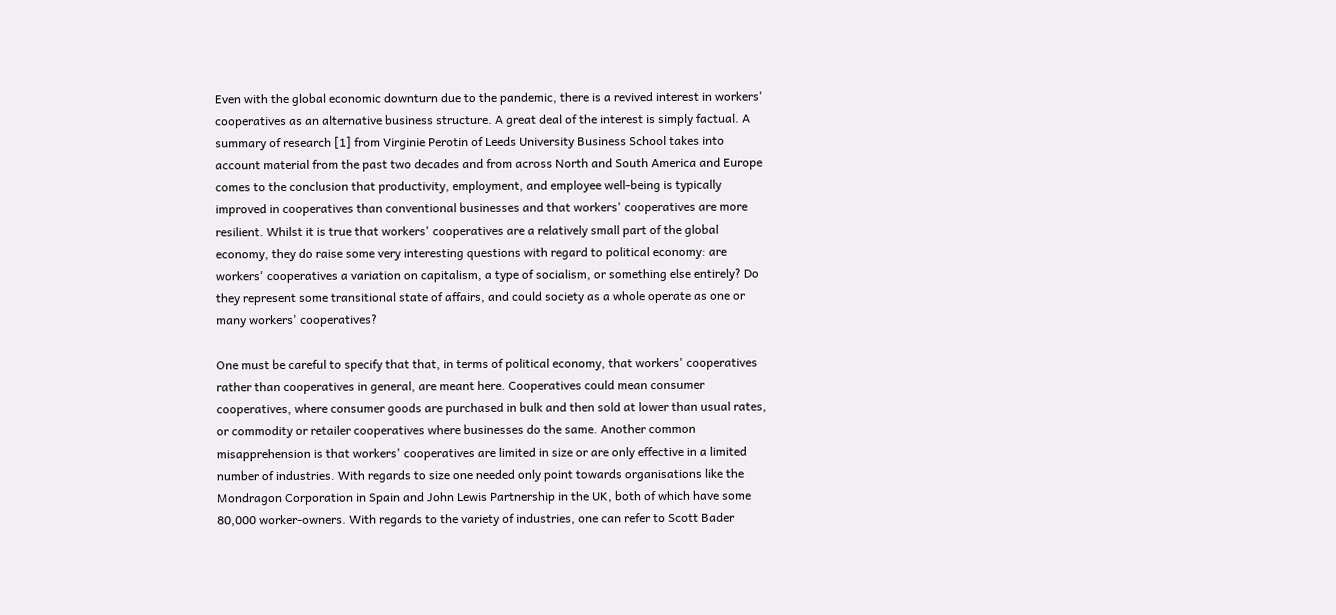Even with the global economic downturn due to the pandemic, there is a revived interest in workers' cooperatives as an alternative business structure. A great deal of the interest is simply factual. A summary of research [1] from Virginie Perotin of Leeds University Business School takes into account material from the past two decades and from across North and South America and Europe comes to the conclusion that productivity, employment, and employee well-being is typically improved in cooperatives than conventional businesses and that workers' cooperatives are more resilient. Whilst it is true that workers' cooperatives are a relatively small part of the global economy, they do raise some very interesting questions with regard to political economy: are workers' cooperatives a variation on capitalism, a type of socialism, or something else entirely? Do they represent some transitional state of affairs, and could society as a whole operate as one or many workers' cooperatives?

One must be careful to specify that that, in terms of political economy, that workers' cooperatives rather than cooperatives in general, are meant here. Cooperatives could mean consumer cooperatives, where consumer goods are purchased in bulk and then sold at lower than usual rates, or commodity or retailer cooperatives where businesses do the same. Another common misapprehension is that workers' cooperatives are limited in size or are only effective in a limited number of industries. With regards to size one needed only point towards organisations like the Mondragon Corporation in Spain and John Lewis Partnership in the UK, both of which have some 80,000 worker-owners. With regards to the variety of industries, one can refer to Scott Bader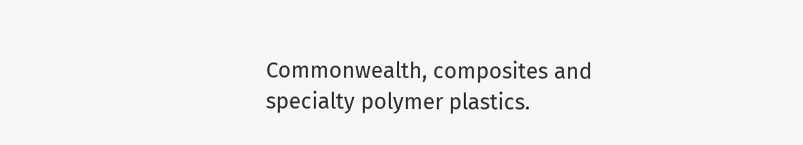Commonwealth, composites and specialty polymer plastics.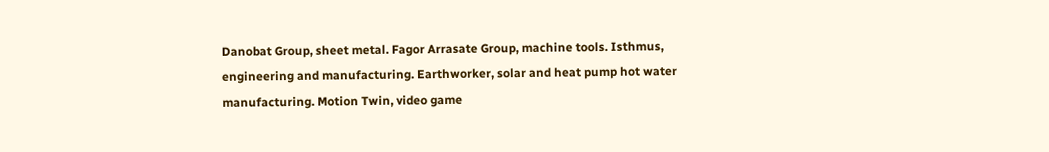Danobat Group, sheet metal. Fagor Arrasate Group, machine tools. Isthmus, engineering and manufacturing. Earthworker, solar and heat pump hot water manufacturing. Motion Twin, video game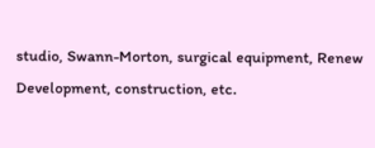studio, Swann-Morton, surgical equipment, Renew Development, construction, etc.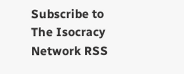Subscribe to The Isocracy Network RSS